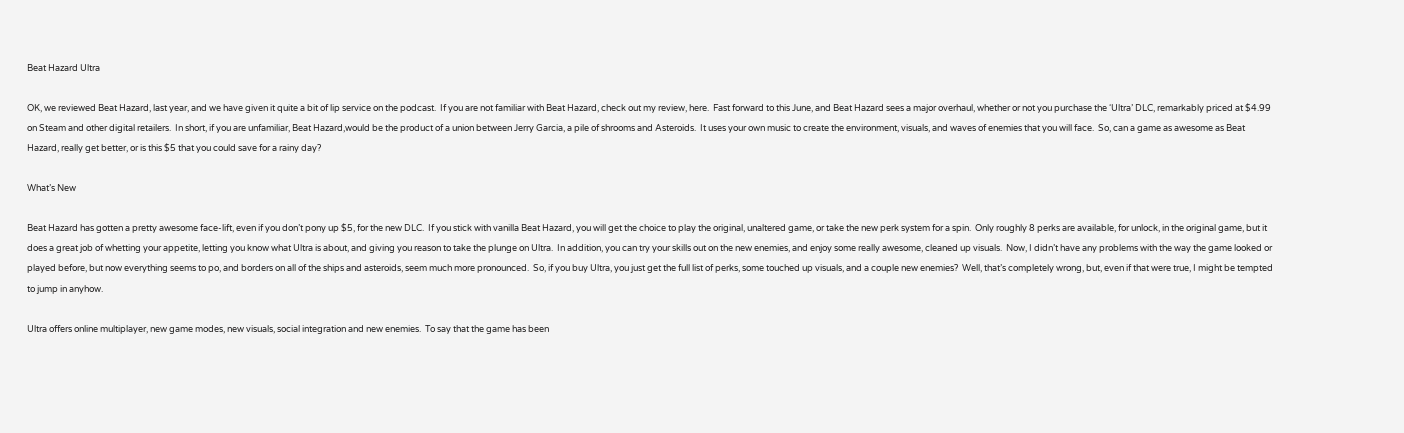Beat Hazard Ultra

OK, we reviewed Beat Hazard, last year, and we have given it quite a bit of lip service on the podcast.  If you are not familiar with Beat Hazard, check out my review, here.  Fast forward to this June, and Beat Hazard sees a major overhaul, whether or not you purchase the ‘Ultra’ DLC, remarkably priced at $4.99 on Steam and other digital retailers.  In short, if you are unfamiliar, Beat Hazard,would be the product of a union between Jerry Garcia, a pile of shrooms and Asteroids.  It uses your own music to create the environment, visuals, and waves of enemies that you will face.  So, can a game as awesome as Beat Hazard, really get better, or is this $5 that you could save for a rainy day?

What’s New

Beat Hazard has gotten a pretty awesome face-lift, even if you don’t pony up $5, for the new DLC.  If you stick with vanilla Beat Hazard, you will get the choice to play the original, unaltered game, or take the new perk system for a spin.  Only roughly 8 perks are available, for unlock, in the original game, but it does a great job of whetting your appetite, letting you know what Ultra is about, and giving you reason to take the plunge on Ultra.  In addition, you can try your skills out on the new enemies, and enjoy some really awesome, cleaned up visuals.  Now, I didn’t have any problems with the way the game looked or played before, but now everything seems to po, and borders on all of the ships and asteroids, seem much more pronounced.  So, if you buy Ultra, you just get the full list of perks, some touched up visuals, and a couple new enemies?  Well, that’s completely wrong, but, even if that were true, I might be tempted to jump in anyhow.

Ultra offers online multiplayer, new game modes, new visuals, social integration and new enemies.  To say that the game has been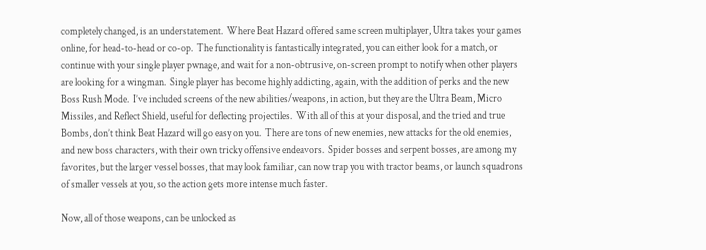completely changed, is an understatement.  Where Beat Hazard offered same screen multiplayer, Ultra takes your games online, for head-to-head or co-op.  The functionality is fantastically integrated, you can either look for a match, or continue with your single player pwnage, and wait for a non-obtrusive, on-screen prompt to notify when other players are looking for a wingman.  Single player has become highly addicting, again, with the addition of perks and the new Boss Rush Mode.  I’ve included screens of the new abilities/weapons, in action, but they are the Ultra Beam, Micro Missiles, and Reflect Shield, useful for deflecting projectiles.  With all of this at your disposal, and the tried and true Bombs, don’t think Beat Hazard will go easy on you.  There are tons of new enemies, new attacks for the old enemies, and new boss characters, with their own tricky offensive endeavors.  Spider bosses and serpent bosses, are among my favorites, but the larger vessel bosses, that may look familiar, can now trap you with tractor beams, or launch squadrons of smaller vessels at you, so the action gets more intense much faster.

Now, all of those weapons, can be unlocked as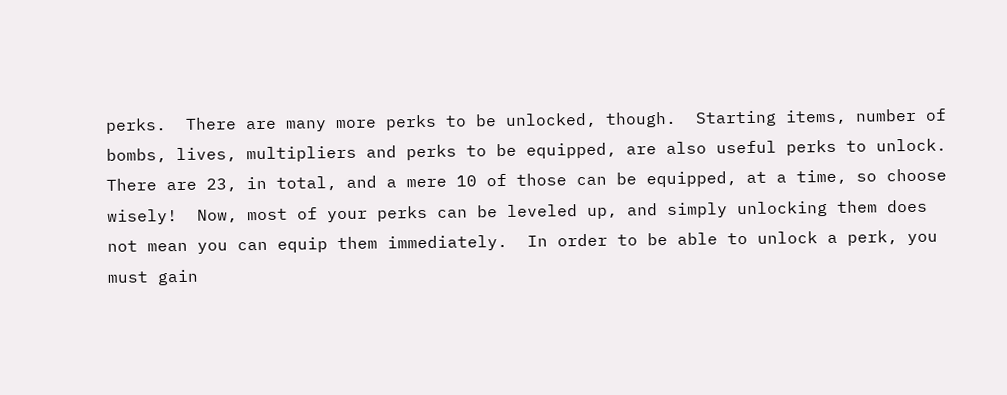perks.  There are many more perks to be unlocked, though.  Starting items, number of bombs, lives, multipliers and perks to be equipped, are also useful perks to unlock.  There are 23, in total, and a mere 10 of those can be equipped, at a time, so choose wisely!  Now, most of your perks can be leveled up, and simply unlocking them does not mean you can equip them immediately.  In order to be able to unlock a perk, you must gain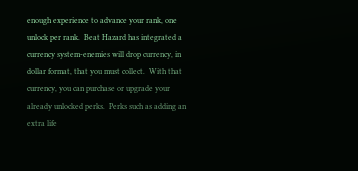enough experience to advance your rank, one unlock per rank.  Beat Hazard has integrated a currency system-enemies will drop currency, in dollar format, that you must collect.  With that currency, you can purchase or upgrade your already unlocked perks.  Perks such as adding an extra life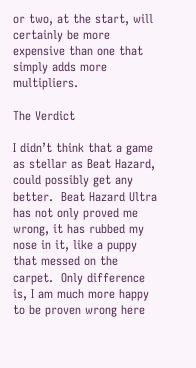or two, at the start, will certainly be more expensive than one that simply adds more multipliers.

The Verdict

I didn’t think that a game as stellar as Beat Hazard, could possibly get any better.  Beat Hazard Ultra has not only proved me wrong, it has rubbed my nose in it, like a puppy that messed on the carpet.  Only difference is, I am much more happy to be proven wrong here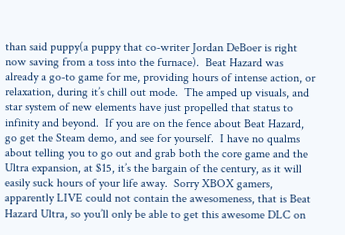than said puppy(a puppy that co-writer Jordan DeBoer is right now saving from a toss into the furnace).  Beat Hazard was already a go-to game for me, providing hours of intense action, or relaxation, during it’s chill out mode.  The amped up visuals, and star system of new elements have just propelled that status to infinity and beyond.  If you are on the fence about Beat Hazard, go get the Steam demo, and see for yourself.  I have no qualms about telling you to go out and grab both the core game and the Ultra expansion, at $15, it’s the bargain of the century, as it will easily suck hours of your life away.  Sorry XBOX gamers, apparently LIVE could not contain the awesomeness, that is Beat Hazard Ultra, so you’ll only be able to get this awesome DLC on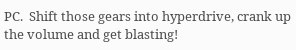PC.  Shift those gears into hyperdrive, crank up the volume and get blasting!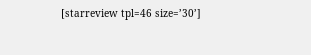[starreview tpl=46 size=’30’]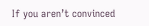If you aren’t convinced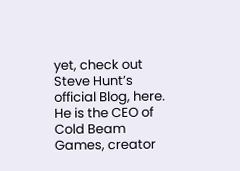yet, check out Steve Hunt’s official Blog, here.  He is the CEO of Cold Beam Games, creator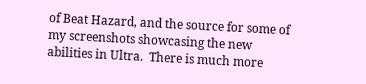of Beat Hazard, and the source for some of my screenshots showcasing the new abilities in Ultra.  There is much more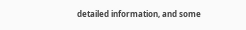detailed information, and some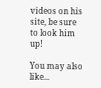videos on his site, be sure to look him up!

You may also like...